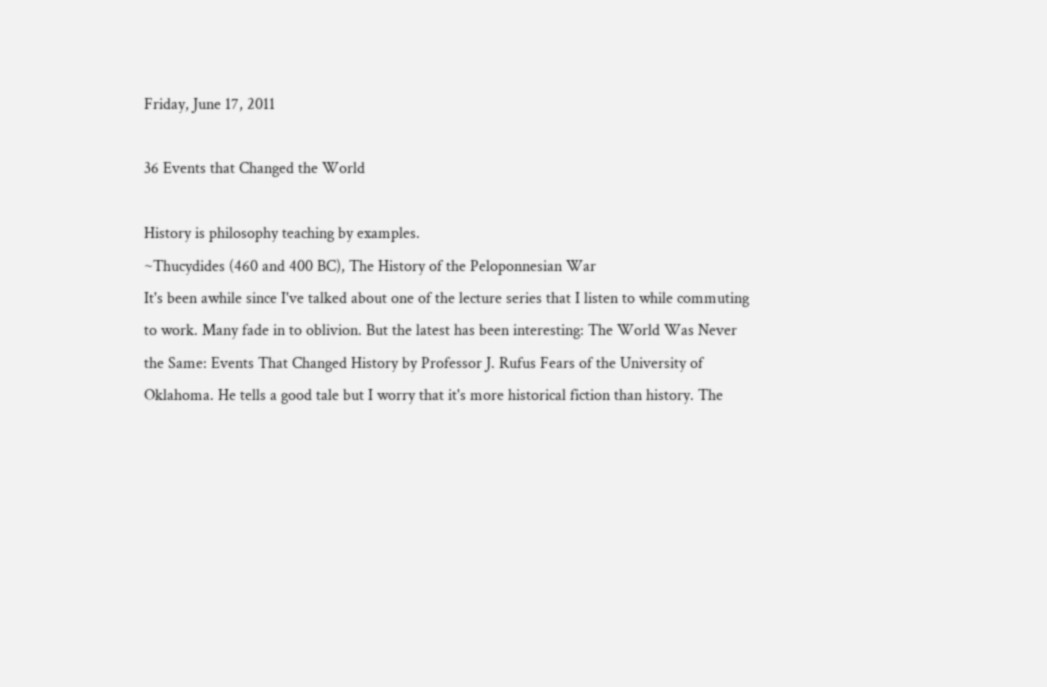Friday, June 17, 2011

36 Events that Changed the World

History is philosophy teaching by examples.
~Thucydides (460 and 400 BC), The History of the Peloponnesian War
It's been awhile since I've talked about one of the lecture series that I listen to while commuting to work. Many fade in to oblivion. But the latest has been interesting: The World Was Never the Same: Events That Changed History by Professor J. Rufus Fears of the University of Oklahoma. He tells a good tale but I worry that it's more historical fiction than history. The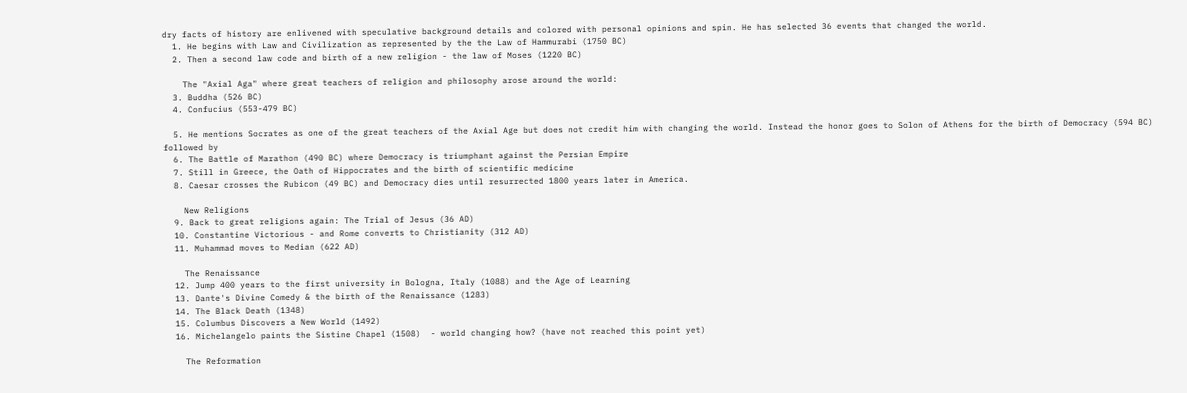dry facts of history are enlivened with speculative background details and colored with personal opinions and spin. He has selected 36 events that changed the world.
  1. He begins with Law and Civilization as represented by the the Law of Hammurabi (1750 BC)
  2. Then a second law code and birth of a new religion - the law of Moses (1220 BC)

    The "Axial Aga" where great teachers of religion and philosophy arose around the world:
  3. Buddha (526 BC)
  4. Confucius (553-479 BC)

  5. He mentions Socrates as one of the great teachers of the Axial Age but does not credit him with changing the world. Instead the honor goes to Solon of Athens for the birth of Democracy (594 BC) followed by
  6. The Battle of Marathon (490 BC) where Democracy is triumphant against the Persian Empire
  7. Still in Greece, the Oath of Hippocrates and the birth of scientific medicine
  8. Caesar crosses the Rubicon (49 BC) and Democracy dies until resurrected 1800 years later in America.

    New Religions
  9. Back to great religions again: The Trial of Jesus (36 AD)
  10. Constantine Victorious - and Rome converts to Christianity (312 AD)
  11. Muhammad moves to Median (622 AD)

    The Renaissance
  12. Jump 400 years to the first university in Bologna, Italy (1088) and the Age of Learning
  13. Dante's Divine Comedy & the birth of the Renaissance (1283)
  14. The Black Death (1348)
  15. Columbus Discovers a New World (1492)
  16. Michelangelo paints the Sistine Chapel (1508)  - world changing how? (have not reached this point yet)

    The Reformation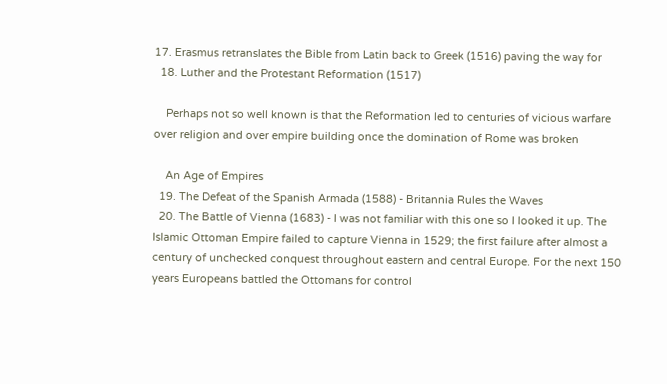17. Erasmus retranslates the Bible from Latin back to Greek (1516) paving the way for
  18. Luther and the Protestant Reformation (1517)

    Perhaps not so well known is that the Reformation led to centuries of vicious warfare over religion and over empire building once the domination of Rome was broken

    An Age of Empires
  19. The Defeat of the Spanish Armada (1588) - Britannia Rules the Waves
  20. The Battle of Vienna (1683) - I was not familiar with this one so I looked it up. The Islamic Ottoman Empire failed to capture Vienna in 1529; the first failure after almost a century of unchecked conquest throughout eastern and central Europe. For the next 150 years Europeans battled the Ottomans for control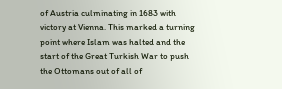of Austria culminating in 1683 with victory at Vienna. This marked a turning point where Islam was halted and the start of the Great Turkish War to push the Ottomans out of all of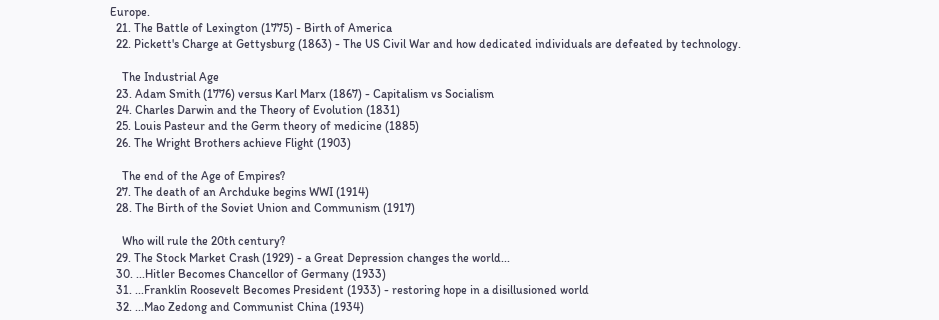Europe.
  21. The Battle of Lexington (1775) - Birth of America
  22. Pickett's Charge at Gettysburg (1863) - The US Civil War and how dedicated individuals are defeated by technology.

    The Industrial Age
  23. Adam Smith (1776) versus Karl Marx (1867) - Capitalism vs Socialism
  24. Charles Darwin and the Theory of Evolution (1831)
  25. Louis Pasteur and the Germ theory of medicine (1885)
  26. The Wright Brothers achieve Flight (1903)

    The end of the Age of Empires?
  27. The death of an Archduke begins WWI (1914)
  28. The Birth of the Soviet Union and Communism (1917)

    Who will rule the 20th century?
  29. The Stock Market Crash (1929) - a Great Depression changes the world...
  30. ...Hitler Becomes Chancellor of Germany (1933)
  31. ...Franklin Roosevelt Becomes President (1933) - restoring hope in a disillusioned world
  32. ...Mao Zedong and Communist China (1934)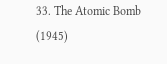33. The Atomic Bomb (1945)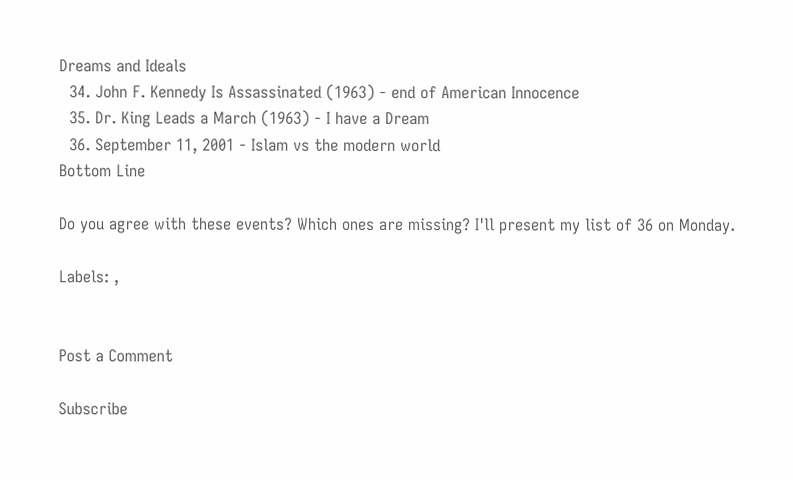Dreams and Ideals
  34. John F. Kennedy Is Assassinated (1963) - end of American Innocence
  35. Dr. King Leads a March (1963) - I have a Dream
  36. September 11, 2001 - Islam vs the modern world
Bottom Line

Do you agree with these events? Which ones are missing? I'll present my list of 36 on Monday.

Labels: ,


Post a Comment

Subscribe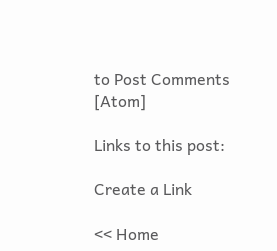to Post Comments [Atom]

Links to this post:

Create a Link

<< Home